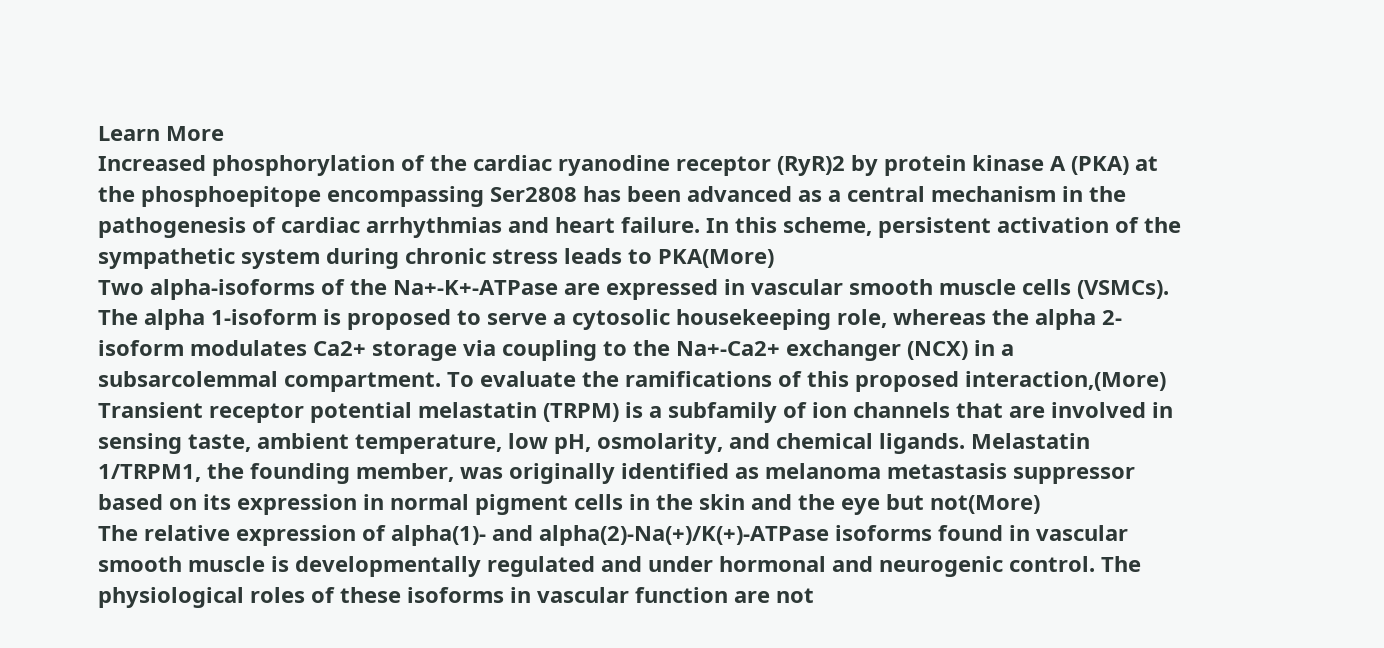Learn More
Increased phosphorylation of the cardiac ryanodine receptor (RyR)2 by protein kinase A (PKA) at the phosphoepitope encompassing Ser2808 has been advanced as a central mechanism in the pathogenesis of cardiac arrhythmias and heart failure. In this scheme, persistent activation of the sympathetic system during chronic stress leads to PKA(More)
Two alpha-isoforms of the Na+-K+-ATPase are expressed in vascular smooth muscle cells (VSMCs). The alpha 1-isoform is proposed to serve a cytosolic housekeeping role, whereas the alpha 2-isoform modulates Ca2+ storage via coupling to the Na+-Ca2+ exchanger (NCX) in a subsarcolemmal compartment. To evaluate the ramifications of this proposed interaction,(More)
Transient receptor potential melastatin (TRPM) is a subfamily of ion channels that are involved in sensing taste, ambient temperature, low pH, osmolarity, and chemical ligands. Melastatin 1/TRPM1, the founding member, was originally identified as melanoma metastasis suppressor based on its expression in normal pigment cells in the skin and the eye but not(More)
The relative expression of alpha(1)- and alpha(2)-Na(+)/K(+)-ATPase isoforms found in vascular smooth muscle is developmentally regulated and under hormonal and neurogenic control. The physiological roles of these isoforms in vascular function are not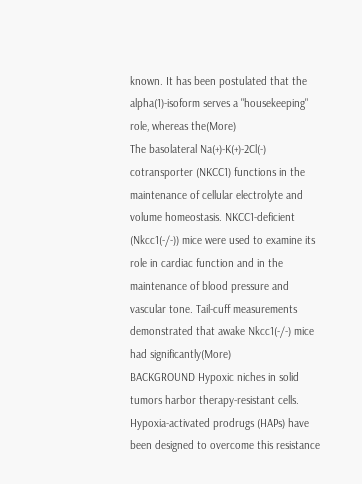known. It has been postulated that the alpha(1)-isoform serves a "housekeeping" role, whereas the(More)
The basolateral Na(+)-K(+)-2Cl(-) cotransporter (NKCC1) functions in the maintenance of cellular electrolyte and volume homeostasis. NKCC1-deficient (Nkcc1(-/-)) mice were used to examine its role in cardiac function and in the maintenance of blood pressure and vascular tone. Tail-cuff measurements demonstrated that awake Nkcc1(-/-) mice had significantly(More)
BACKGROUND Hypoxic niches in solid tumors harbor therapy-resistant cells. Hypoxia-activated prodrugs (HAPs) have been designed to overcome this resistance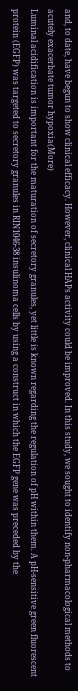and, to date, have begun to show clinical efficacy. However, clinical HAPs activity could be improved. In this study, we sought to identify non-pharmacological methods to acutely exacerbate tumor hypoxia(More)
Luminal acidification is important for the maturation of secretory granules, yet little is known regarding the regulation of pH within them. A pH-sensitive green fluorescent protein (EGFP) was targeted to secretory granules in RIN1046-38 insulinoma cells by using a construct in which the EGFP gene was preceded by the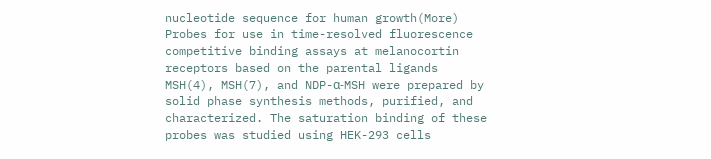nucleotide sequence for human growth(More)
Probes for use in time-resolved fluorescence competitive binding assays at melanocortin receptors based on the parental ligands MSH(4), MSH(7), and NDP-α-MSH were prepared by solid phase synthesis methods, purified, and characterized. The saturation binding of these probes was studied using HEK-293 cells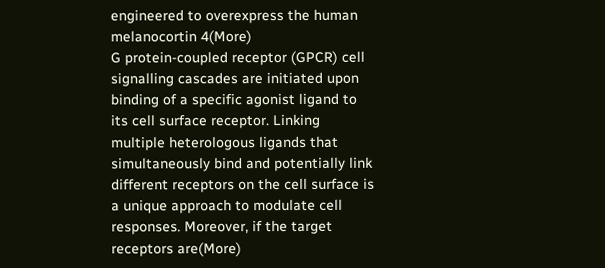engineered to overexpress the human melanocortin 4(More)
G protein-coupled receptor (GPCR) cell signalling cascades are initiated upon binding of a specific agonist ligand to its cell surface receptor. Linking multiple heterologous ligands that simultaneously bind and potentially link different receptors on the cell surface is a unique approach to modulate cell responses. Moreover, if the target receptors are(More)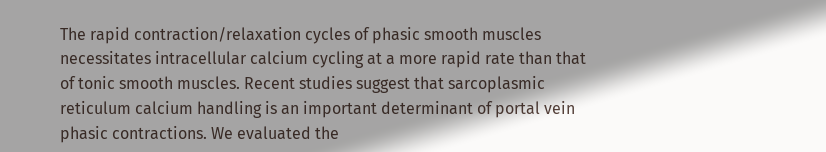The rapid contraction/relaxation cycles of phasic smooth muscles necessitates intracellular calcium cycling at a more rapid rate than that of tonic smooth muscles. Recent studies suggest that sarcoplasmic reticulum calcium handling is an important determinant of portal vein phasic contractions. We evaluated the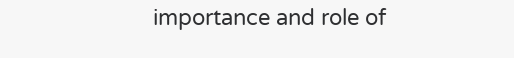importance and role of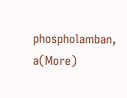phospholamban, a(More)